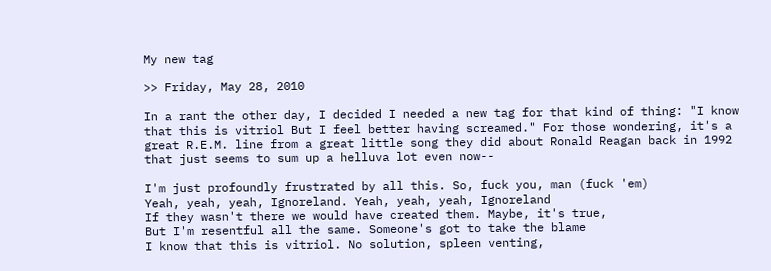My new tag

>> Friday, May 28, 2010

In a rant the other day, I decided I needed a new tag for that kind of thing: "I know that this is vitriol But I feel better having screamed." For those wondering, it's a great R.E.M. line from a great little song they did about Ronald Reagan back in 1992 that just seems to sum up a helluva lot even now--

I'm just profoundly frustrated by all this. So, fuck you, man (fuck 'em)
Yeah, yeah, yeah, Ignoreland. Yeah, yeah, yeah, Ignoreland
If they wasn't there we would have created them. Maybe, it's true,
But I'm resentful all the same. Someone's got to take the blame
I know that this is vitriol. No solution, spleen venting,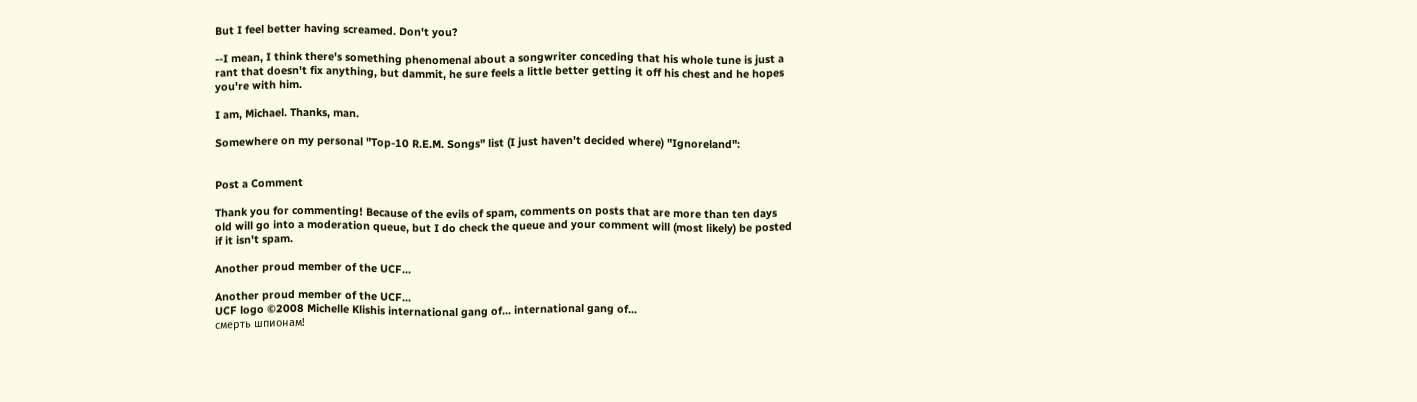But I feel better having screamed. Don't you?

--I mean, I think there's something phenomenal about a songwriter conceding that his whole tune is just a rant that doesn't fix anything, but dammit, he sure feels a little better getting it off his chest and he hopes you're with him.

I am, Michael. Thanks, man.

Somewhere on my personal "Top-10 R.E.M. Songs" list (I just haven't decided where) "Ignoreland":


Post a Comment

Thank you for commenting! Because of the evils of spam, comments on posts that are more than ten days old will go into a moderation queue, but I do check the queue and your comment will (most likely) be posted if it isn't spam.

Another proud member of the UCF...

Another proud member of the UCF...
UCF logo ©2008 Michelle Klishis international gang of... international gang of...
смерть шпионам!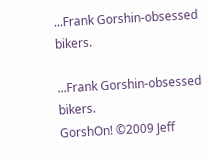...Frank Gorshin-obsessed bikers.

...Frank Gorshin-obsessed bikers.
GorshOn! ©2009 Jeff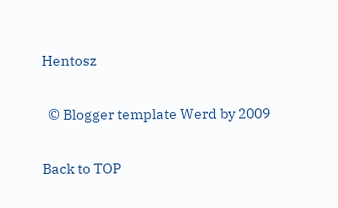Hentosz

  © Blogger template Werd by 2009

Back to TOP